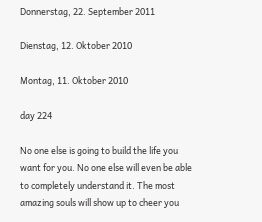Donnerstag, 22. September 2011

Dienstag, 12. Oktober 2010

Montag, 11. Oktober 2010

day 224

No one else is going to build the life you want for you. No one else will even be able to completely understand it. The most amazing souls will show up to cheer you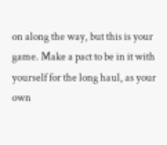on along the way, but this is your game. Make a pact to be in it with yourself for the long haul, as your own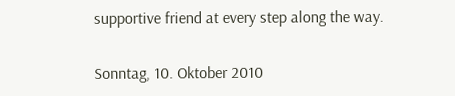supportive friend at every step along the way.

Sonntag, 10. Oktober 2010